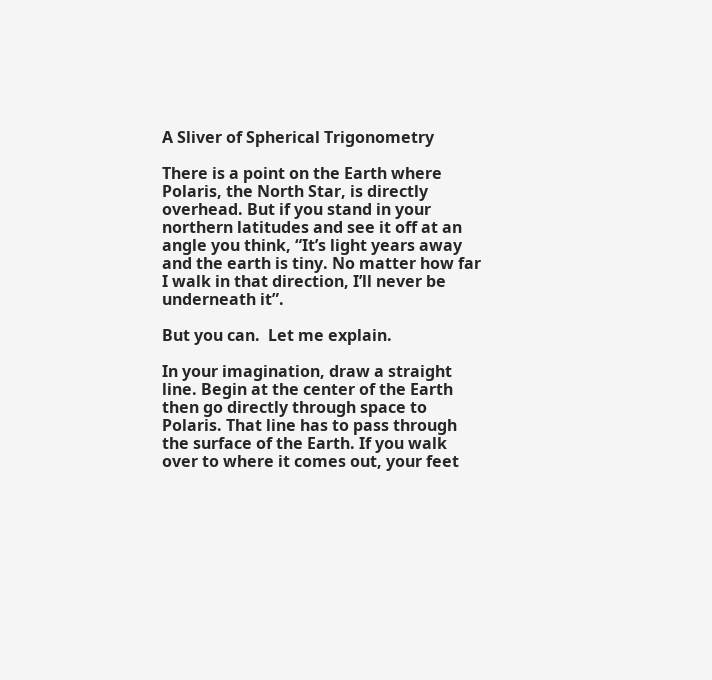A Sliver of Spherical Trigonometry

There is a point on the Earth where Polaris, the North Star, is directly overhead. But if you stand in your northern latitudes and see it off at an angle you think, “It’s light years away and the earth is tiny. No matter how far I walk in that direction, I’ll never be underneath it”.

But you can.  Let me explain.

In your imagination, draw a straight line. Begin at the center of the Earth then go directly through space to Polaris. That line has to pass through the surface of the Earth. If you walk over to where it comes out, your feet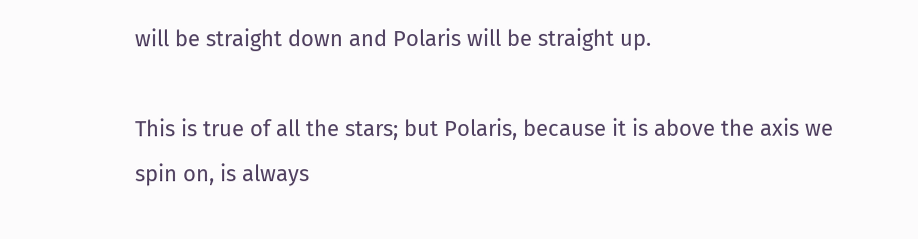will be straight down and Polaris will be straight up.

This is true of all the stars; but Polaris, because it is above the axis we spin on, is always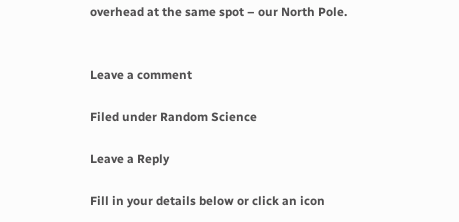overhead at the same spot – our North Pole.


Leave a comment

Filed under Random Science

Leave a Reply

Fill in your details below or click an icon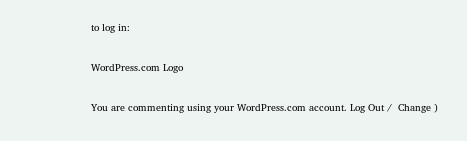to log in:

WordPress.com Logo

You are commenting using your WordPress.com account. Log Out /  Change )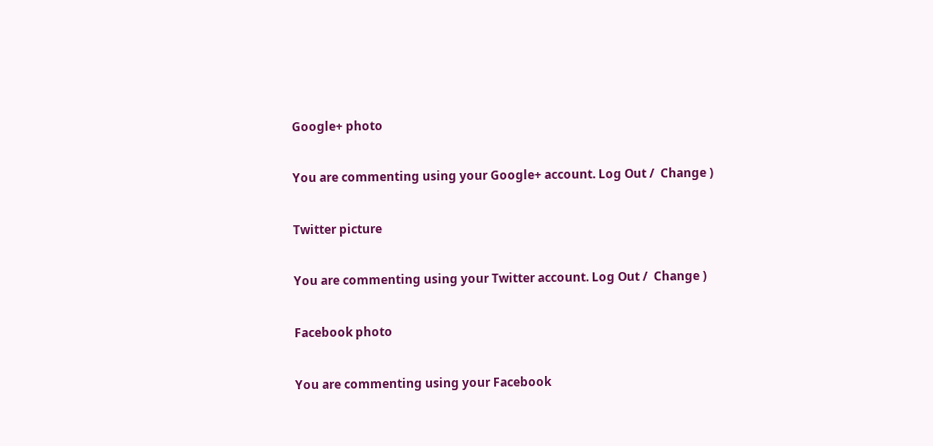Google+ photo

You are commenting using your Google+ account. Log Out /  Change )

Twitter picture

You are commenting using your Twitter account. Log Out /  Change )

Facebook photo

You are commenting using your Facebook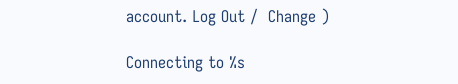account. Log Out /  Change )

Connecting to %s